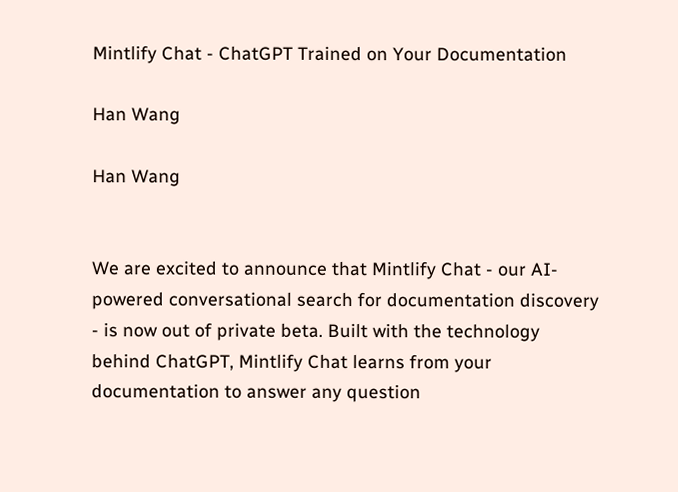Mintlify Chat - ChatGPT Trained on Your Documentation

Han Wang

Han Wang


We are excited to announce that Mintlify Chat - our AI-powered conversational search for documentation discovery - is now out of private beta. Built with the technology behind ChatGPT, Mintlify Chat learns from your documentation to answer any question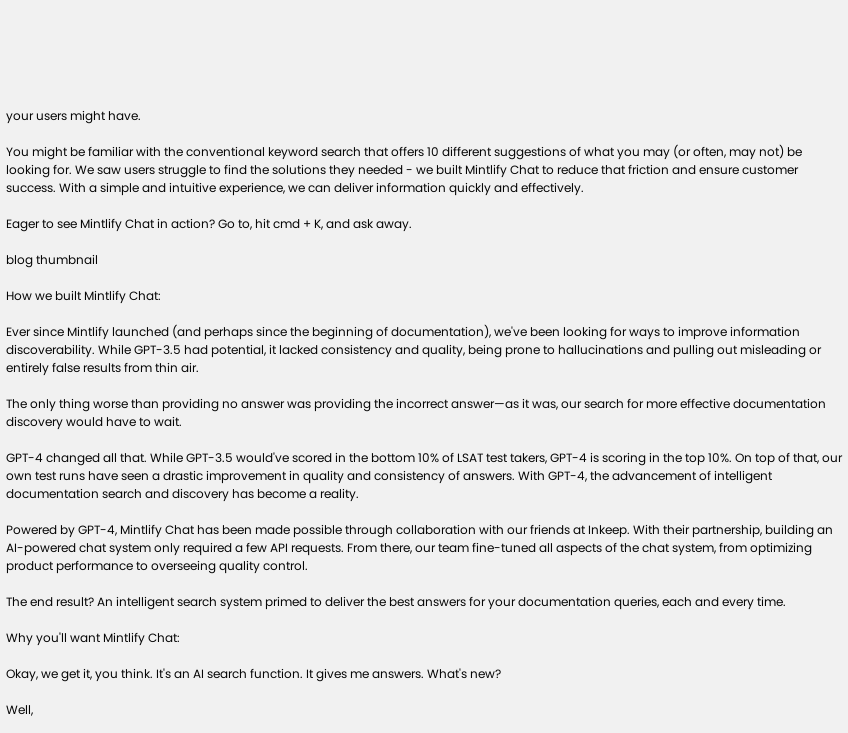your users might have.

You might be familiar with the conventional keyword search that offers 10 different suggestions of what you may (or often, may not) be looking for. We saw users struggle to find the solutions they needed - we built Mintlify Chat to reduce that friction and ensure customer success. With a simple and intuitive experience, we can deliver information quickly and effectively.

Eager to see Mintlify Chat in action? Go to, hit cmd + K, and ask away.

blog thumbnail

How we built Mintlify Chat:

Ever since Mintlify launched (and perhaps since the beginning of documentation), we've been looking for ways to improve information discoverability. While GPT-3.5 had potential, it lacked consistency and quality, being prone to hallucinations and pulling out misleading or entirely false results from thin air.

The only thing worse than providing no answer was providing the incorrect answer—as it was, our search for more effective documentation discovery would have to wait.

GPT-4 changed all that. While GPT-3.5 would've scored in the bottom 10% of LSAT test takers, GPT-4 is scoring in the top 10%. On top of that, our own test runs have seen a drastic improvement in quality and consistency of answers. With GPT-4, the advancement of intelligent documentation search and discovery has become a reality.

Powered by GPT-4, Mintlify Chat has been made possible through collaboration with our friends at Inkeep. With their partnership, building an AI-powered chat system only required a few API requests. From there, our team fine-tuned all aspects of the chat system, from optimizing product performance to overseeing quality control.

The end result? An intelligent search system primed to deliver the best answers for your documentation queries, each and every time.

Why you'll want Mintlify Chat:

Okay, we get it, you think. It's an AI search function. It gives me answers. What's new?

Well,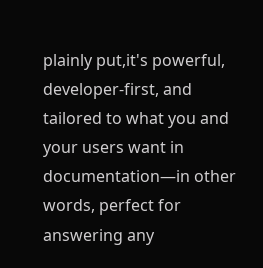plainly put,it's powerful, developer-first, and tailored to what you and your users want in documentation—in other words, perfect for answering any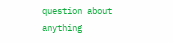question about anything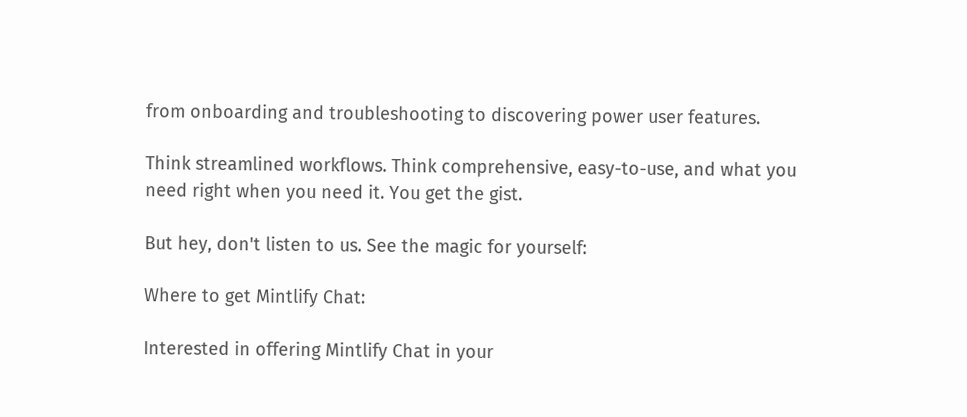from onboarding and troubleshooting to discovering power user features.

Think streamlined workflows. Think comprehensive, easy-to-use, and what you need right when you need it. You get the gist.

But hey, don't listen to us. See the magic for yourself:

Where to get Mintlify Chat:

Interested in offering Mintlify Chat in your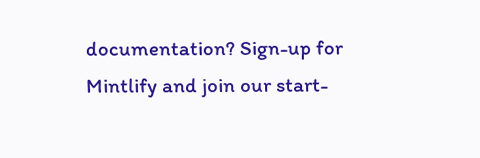documentation? Sign-up for Mintlify and join our start-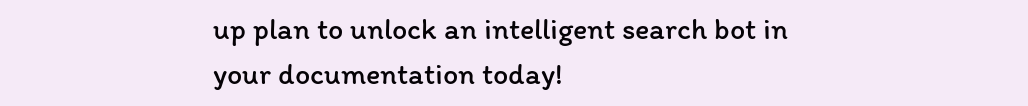up plan to unlock an intelligent search bot in your documentation today!